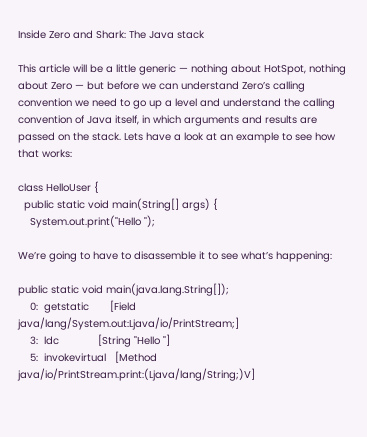Inside Zero and Shark: The Java stack

This article will be a little generic — nothing about HotSpot, nothing about Zero — but before we can understand Zero’s calling convention we need to go up a level and understand the calling convention of Java itself, in which arguments and results are passed on the stack. Lets have a look at an example to see how that works:

class HelloUser {
  public static void main(String[] args) {
    System.out.print("Hello ");

We’re going to have to disassemble it to see what’s happening:

public static void main(java.lang.String[]);
    0:  getstatic       [Field java/lang/System.out:Ljava/io/PrintStream;]
    3:  ldc             [String "Hello "]
    5:  invokevirtual   [Method java/io/PrintStream.print:(Ljava/lang/String;)V]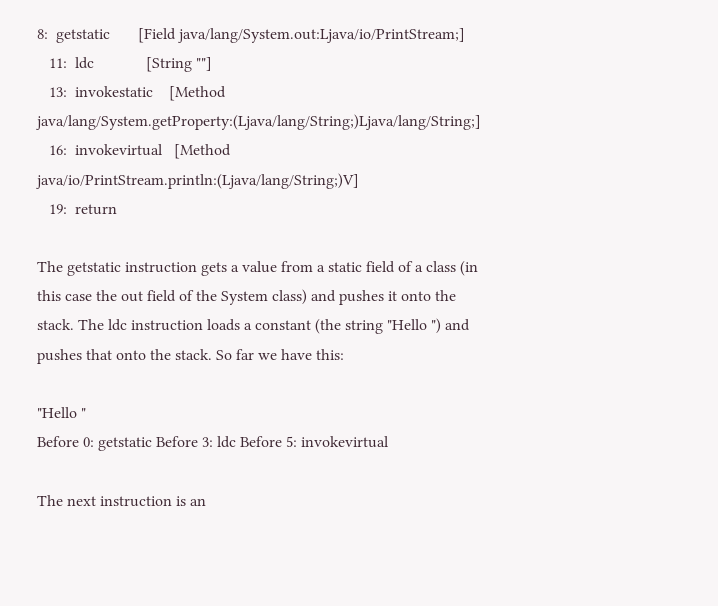8:  getstatic       [Field java/lang/System.out:Ljava/io/PrintStream;]
   11:  ldc             [String ""]
   13:  invokestatic    [Method java/lang/System.getProperty:(Ljava/lang/String;)Ljava/lang/String;]
   16:  invokevirtual   [Method java/io/PrintStream.println:(Ljava/lang/String;)V]
   19:  return

The getstatic instruction gets a value from a static field of a class (in this case the out field of the System class) and pushes it onto the stack. The ldc instruction loads a constant (the string "Hello ") and pushes that onto the stack. So far we have this:

"Hello "
Before 0: getstatic Before 3: ldc Before 5: invokevirtual

The next instruction is an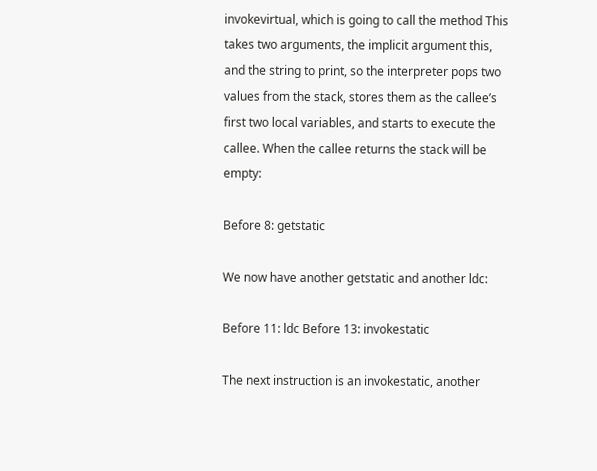invokevirtual, which is going to call the method This takes two arguments, the implicit argument this, and the string to print, so the interpreter pops two values from the stack, stores them as the callee’s first two local variables, and starts to execute the callee. When the callee returns the stack will be empty:

Before 8: getstatic

We now have another getstatic and another ldc:

Before 11: ldc Before 13: invokestatic

The next instruction is an invokestatic, another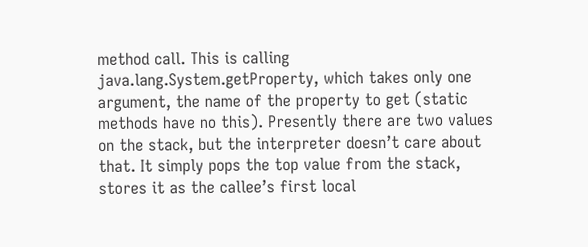method call. This is calling java.lang.System.getProperty, which takes only one argument, the name of the property to get (static methods have no this). Presently there are two values on the stack, but the interpreter doesn’t care about that. It simply pops the top value from the stack, stores it as the callee’s first local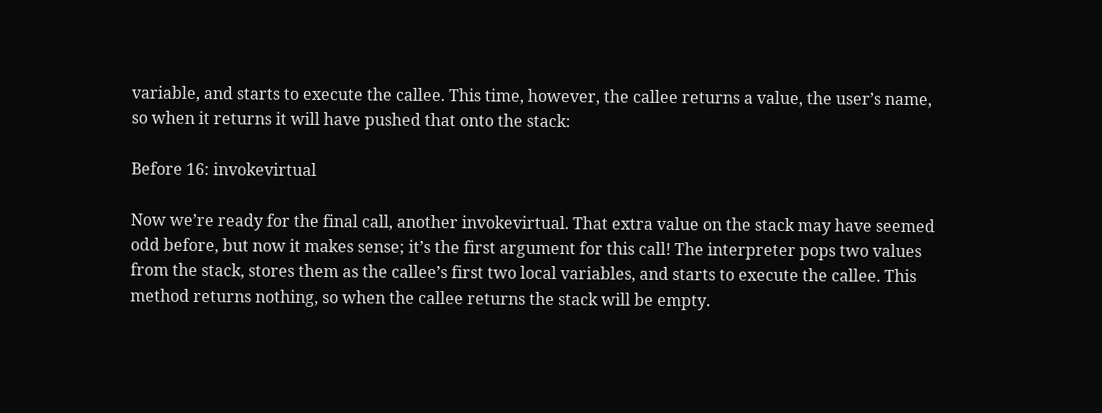variable, and starts to execute the callee. This time, however, the callee returns a value, the user’s name, so when it returns it will have pushed that onto the stack:

Before 16: invokevirtual

Now we’re ready for the final call, another invokevirtual. That extra value on the stack may have seemed odd before, but now it makes sense; it’s the first argument for this call! The interpreter pops two values from the stack, stores them as the callee’s first two local variables, and starts to execute the callee. This method returns nothing, so when the callee returns the stack will be empty.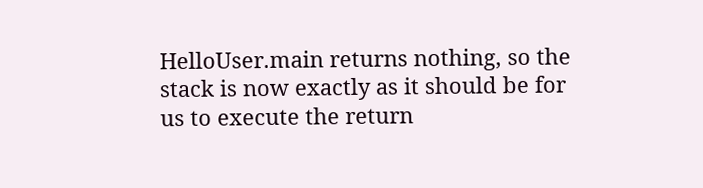HelloUser.main returns nothing, so the stack is now exactly as it should be for us to execute the return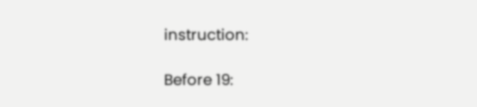instruction:

Before 19: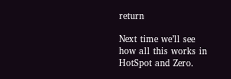return

Next time we’ll see how all this works in HotSpot and Zero.